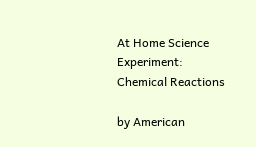At Home Science Experiment: Chemical Reactions

by American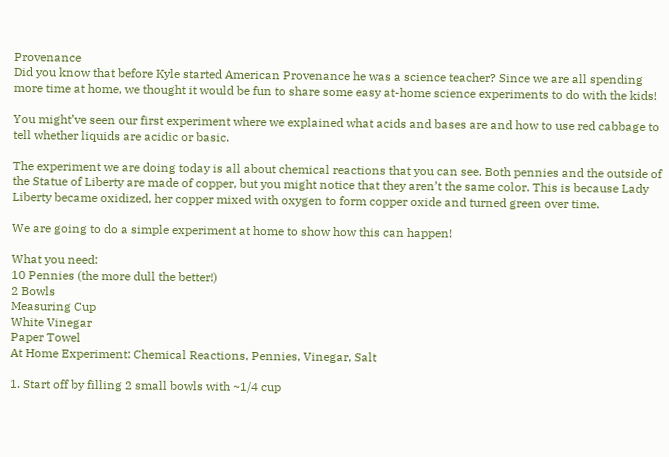Provenance
Did you know that before Kyle started American Provenance he was a science teacher? Since we are all spending more time at home, we thought it would be fun to share some easy at-home science experiments to do with the kids!

You might’ve seen our first experiment where we explained what acids and bases are and how to use red cabbage to tell whether liquids are acidic or basic.

The experiment we are doing today is all about chemical reactions that you can see. Both pennies and the outside of the Statue of Liberty are made of copper, but you might notice that they aren’t the same color. This is because Lady Liberty became oxidized, her copper mixed with oxygen to form copper oxide and turned green over time.

We are going to do a simple experiment at home to show how this can happen!

What you need:
10 Pennies (the more dull the better!)
2 Bowls
Measuring Cup
White Vinegar
Paper Towel
At Home Experiment: Chemical Reactions, Pennies, Vinegar, Salt

1. Start off by filling 2 small bowls with ~1/4 cup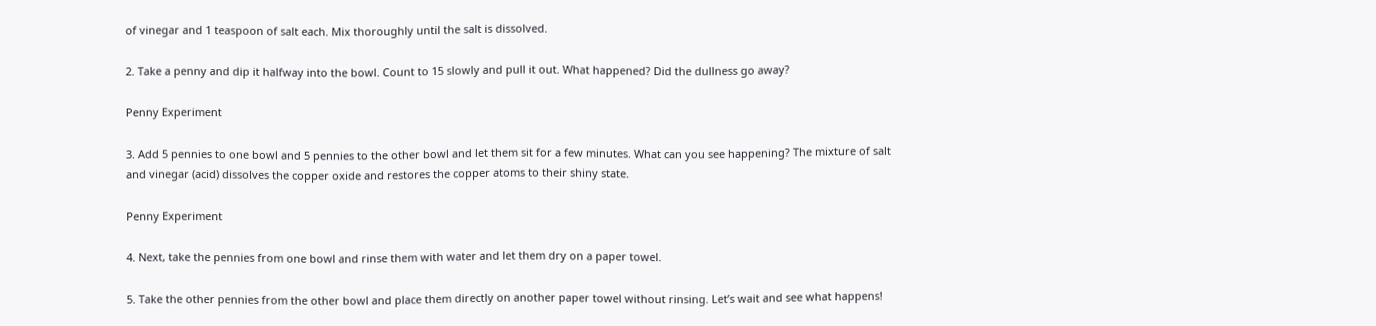of vinegar and 1 teaspoon of salt each. Mix thoroughly until the salt is dissolved.

2. Take a penny and dip it halfway into the bowl. Count to 15 slowly and pull it out. What happened? Did the dullness go away?

Penny Experiment

3. Add 5 pennies to one bowl and 5 pennies to the other bowl and let them sit for a few minutes. What can you see happening? The mixture of salt and vinegar (acid) dissolves the copper oxide and restores the copper atoms to their shiny state.

Penny Experiment

4. Next, take the pennies from one bowl and rinse them with water and let them dry on a paper towel.

5. Take the other pennies from the other bowl and place them directly on another paper towel without rinsing. Let’s wait and see what happens!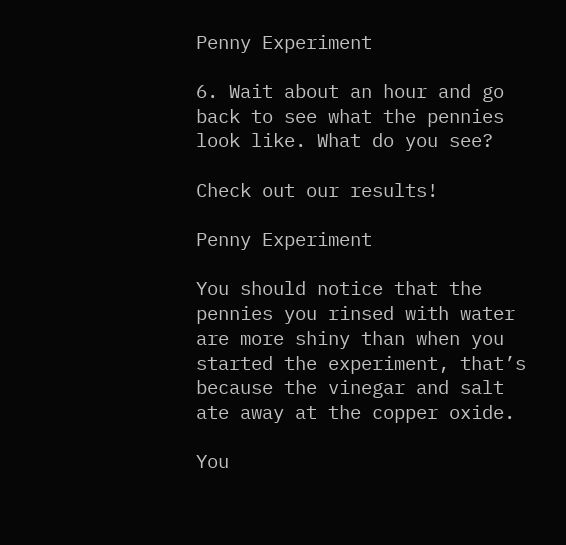Penny Experiment

6. Wait about an hour and go back to see what the pennies look like. What do you see?

Check out our results!

Penny Experiment

You should notice that the pennies you rinsed with water are more shiny than when you started the experiment, that’s because the vinegar and salt ate away at the copper oxide.

You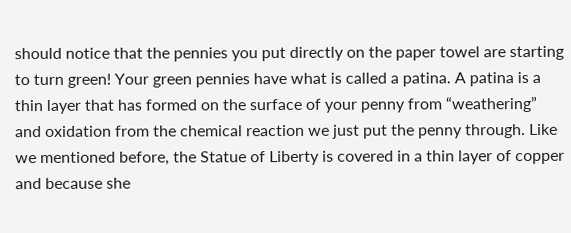should notice that the pennies you put directly on the paper towel are starting to turn green! Your green pennies have what is called a patina. A patina is a thin layer that has formed on the surface of your penny from “weathering” and oxidation from the chemical reaction we just put the penny through. Like we mentioned before, the Statue of Liberty is covered in a thin layer of copper and because she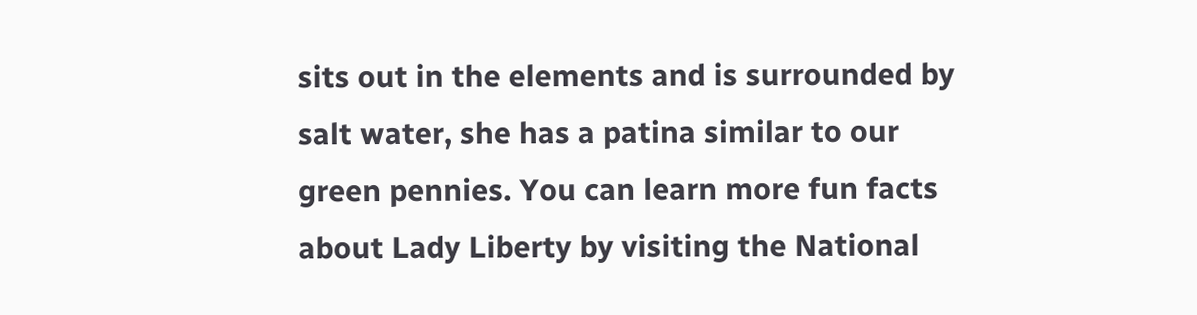sits out in the elements and is surrounded by salt water, she has a patina similar to our green pennies. You can learn more fun facts about Lady Liberty by visiting the National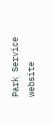Park Service website